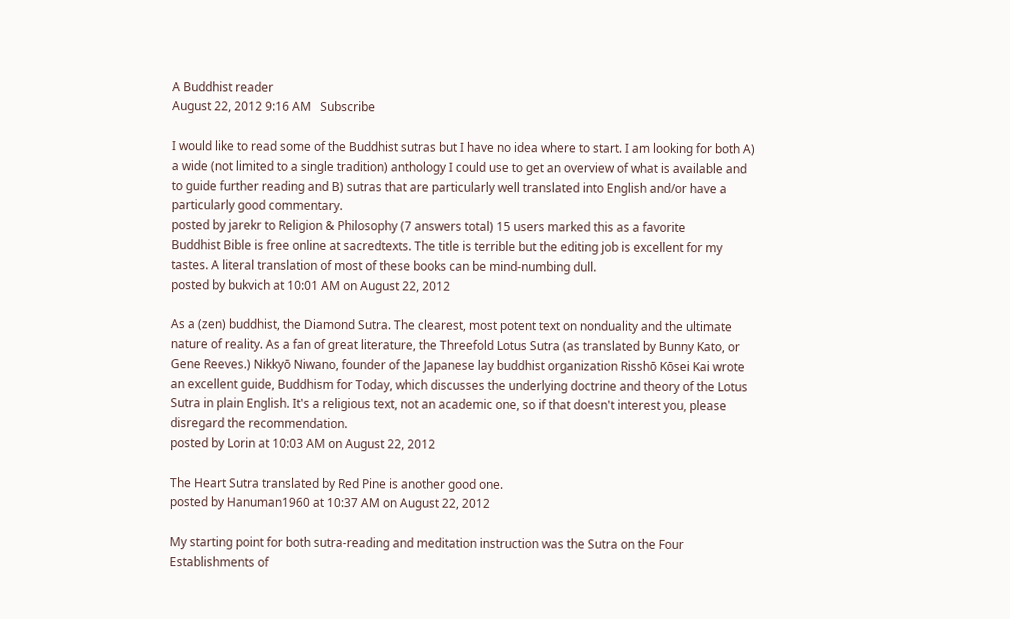A Buddhist reader
August 22, 2012 9:16 AM   Subscribe

I would like to read some of the Buddhist sutras but I have no idea where to start. I am looking for both A) a wide (not limited to a single tradition) anthology I could use to get an overview of what is available and to guide further reading and B) sutras that are particularly well translated into English and/or have a particularly good commentary.
posted by jarekr to Religion & Philosophy (7 answers total) 15 users marked this as a favorite
Buddhist Bible is free online at sacredtexts. The title is terrible but the editing job is excellent for my tastes. A literal translation of most of these books can be mind-numbing dull.
posted by bukvich at 10:01 AM on August 22, 2012

As a (zen) buddhist, the Diamond Sutra. The clearest, most potent text on nonduality and the ultimate nature of reality. As a fan of great literature, the Threefold Lotus Sutra (as translated by Bunny Kato, or Gene Reeves.) Nikkyō Niwano, founder of the Japanese lay buddhist organization Risshō Kōsei Kai wrote an excellent guide, Buddhism for Today, which discusses the underlying doctrine and theory of the Lotus Sutra in plain English. It's a religious text, not an academic one, so if that doesn't interest you, please disregard the recommendation.
posted by Lorin at 10:03 AM on August 22, 2012

The Heart Sutra translated by Red Pine is another good one.
posted by Hanuman1960 at 10:37 AM on August 22, 2012

My starting point for both sutra-reading and meditation instruction was the Sutra on the Four Establishments of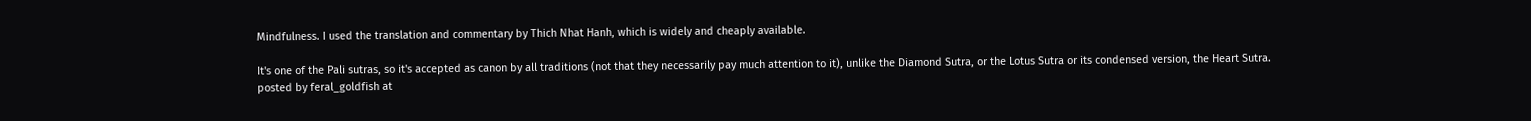Mindfulness. I used the translation and commentary by Thich Nhat Hanh, which is widely and cheaply available.

It's one of the Pali sutras, so it's accepted as canon by all traditions (not that they necessarily pay much attention to it), unlike the Diamond Sutra, or the Lotus Sutra or its condensed version, the Heart Sutra.
posted by feral_goldfish at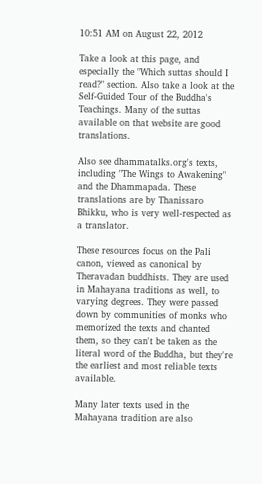10:51 AM on August 22, 2012

Take a look at this page, and especially the "Which suttas should I read?" section. Also take a look at the Self-Guided Tour of the Buddha's Teachings. Many of the suttas available on that website are good translations.

Also see dhammatalks.org's texts, including "The Wings to Awakening" and the Dhammapada. These translations are by Thanissaro Bhikku, who is very well-respected as a translator.

These resources focus on the Pali canon, viewed as canonical by Theravadan buddhists. They are used in Mahayana traditions as well, to varying degrees. They were passed down by communities of monks who memorized the texts and chanted them, so they can't be taken as the literal word of the Buddha, but they're the earliest and most reliable texts available.

Many later texts used in the Mahayana tradition are also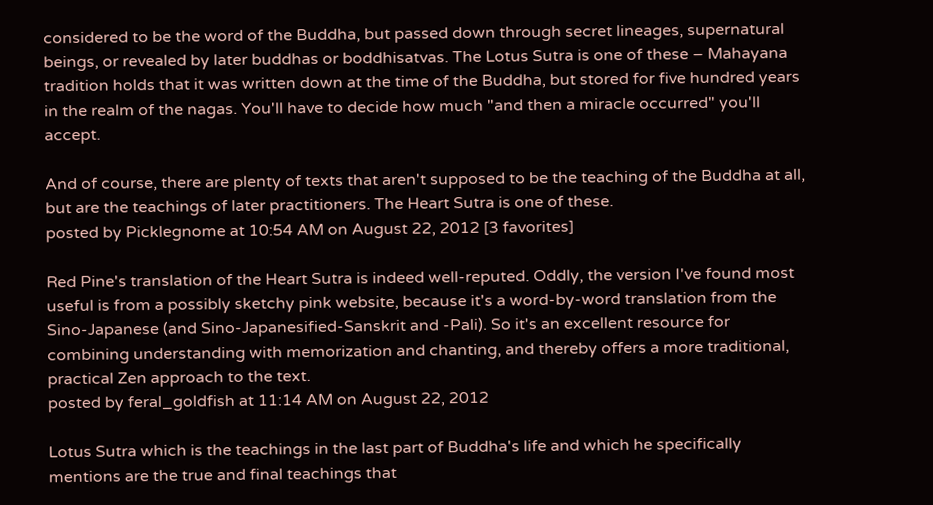considered to be the word of the Buddha, but passed down through secret lineages, supernatural beings, or revealed by later buddhas or boddhisatvas. The Lotus Sutra is one of these – Mahayana tradition holds that it was written down at the time of the Buddha, but stored for five hundred years in the realm of the nagas. You'll have to decide how much "and then a miracle occurred" you'll accept.

And of course, there are plenty of texts that aren't supposed to be the teaching of the Buddha at all, but are the teachings of later practitioners. The Heart Sutra is one of these.
posted by Picklegnome at 10:54 AM on August 22, 2012 [3 favorites]

Red Pine's translation of the Heart Sutra is indeed well-reputed. Oddly, the version I've found most useful is from a possibly sketchy pink website, because it's a word-by-word translation from the Sino-Japanese (and Sino-Japanesified-Sanskrit and -Pali). So it's an excellent resource for combining understanding with memorization and chanting, and thereby offers a more traditional, practical Zen approach to the text.
posted by feral_goldfish at 11:14 AM on August 22, 2012

Lotus Sutra which is the teachings in the last part of Buddha's life and which he specifically mentions are the true and final teachings that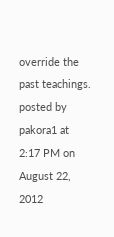override the past teachings.
posted by pakora1 at 2:17 PM on August 22, 2012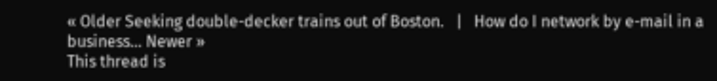« Older Seeking double-decker trains out of Boston.   |   How do I network by e-mail in a business... Newer »
This thread is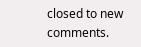closed to new comments.